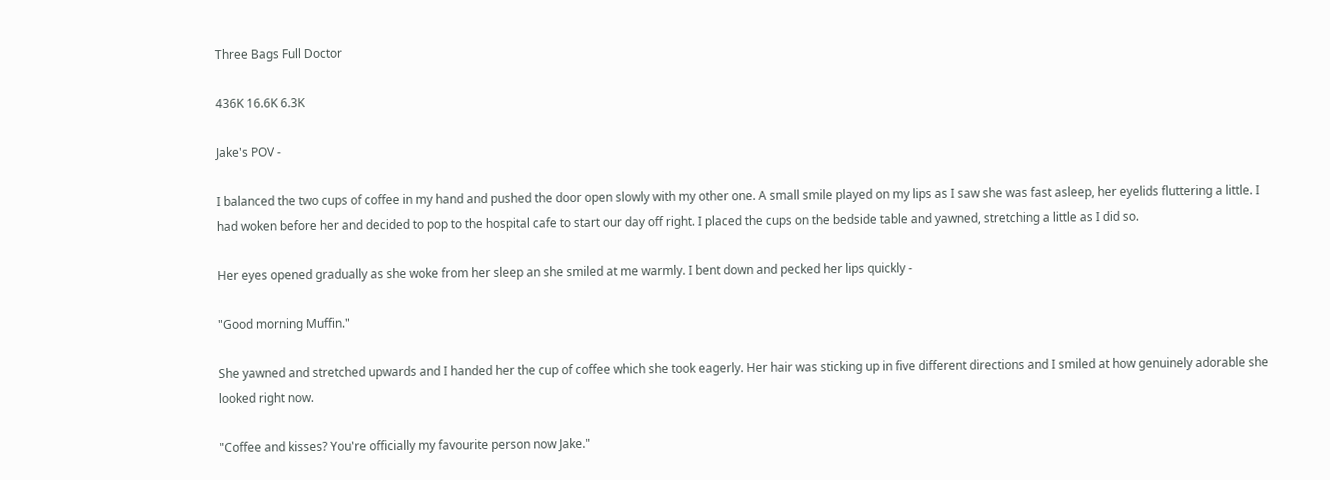Three Bags Full Doctor

436K 16.6K 6.3K

Jake's POV -

I balanced the two cups of coffee in my hand and pushed the door open slowly with my other one. A small smile played on my lips as I saw she was fast asleep, her eyelids fluttering a little. I had woken before her and decided to pop to the hospital cafe to start our day off right. I placed the cups on the bedside table and yawned, stretching a little as I did so.

Her eyes opened gradually as she woke from her sleep an she smiled at me warmly. I bent down and pecked her lips quickly -

"Good morning Muffin."

She yawned and stretched upwards and I handed her the cup of coffee which she took eagerly. Her hair was sticking up in five different directions and I smiled at how genuinely adorable she looked right now.

"Coffee and kisses? You're officially my favourite person now Jake."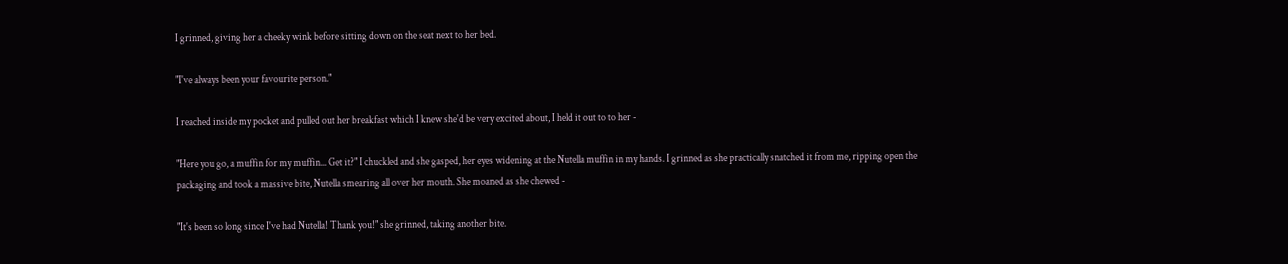I grinned, giving her a cheeky wink before sitting down on the seat next to her bed.

"I've always been your favourite person."

I reached inside my pocket and pulled out her breakfast which I knew she'd be very excited about, I held it out to to her -

"Here you go, a muffin for my muffin... Get it?" I chuckled and she gasped, her eyes widening at the Nutella muffin in my hands. I grinned as she practically snatched it from me, ripping open the packaging and took a massive bite, Nutella smearing all over her mouth. She moaned as she chewed -

"It's been so long since I've had Nutella! Thank you!" she grinned, taking another bite.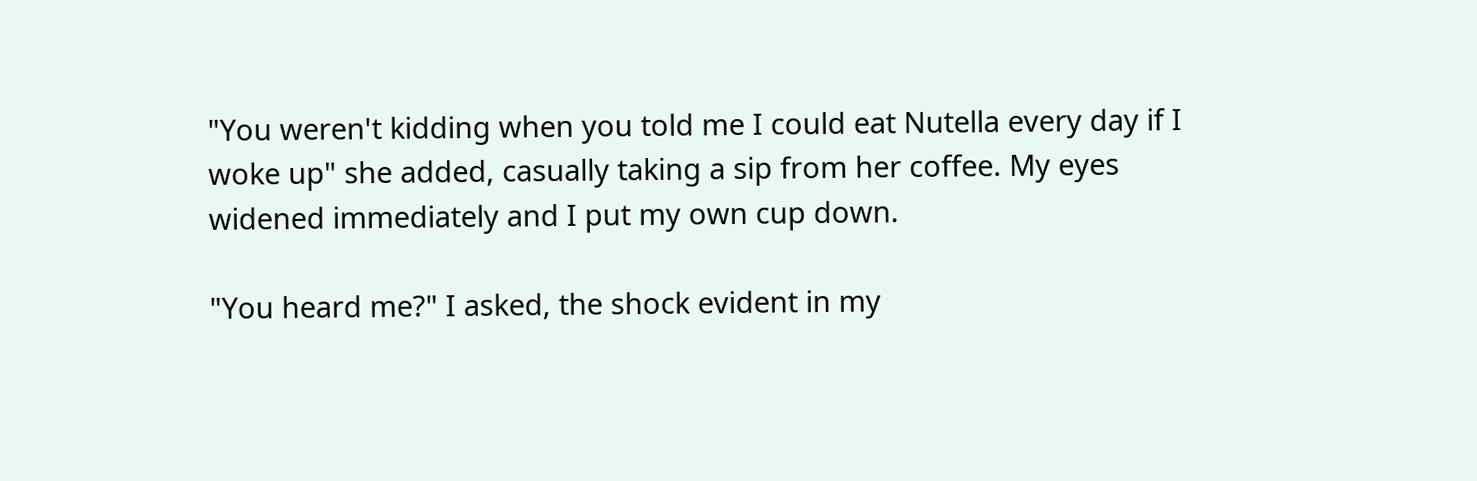"You weren't kidding when you told me I could eat Nutella every day if I woke up" she added, casually taking a sip from her coffee. My eyes widened immediately and I put my own cup down.

"You heard me?" I asked, the shock evident in my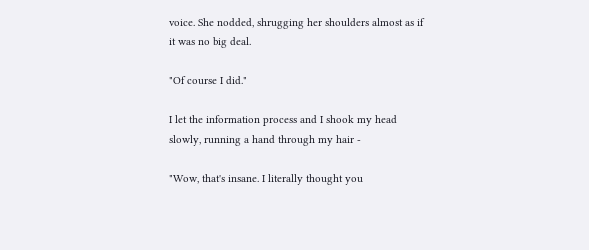voice. She nodded, shrugging her shoulders almost as if it was no big deal.

"Of course I did."

I let the information process and I shook my head slowly, running a hand through my hair -

"Wow, that's insane. I literally thought you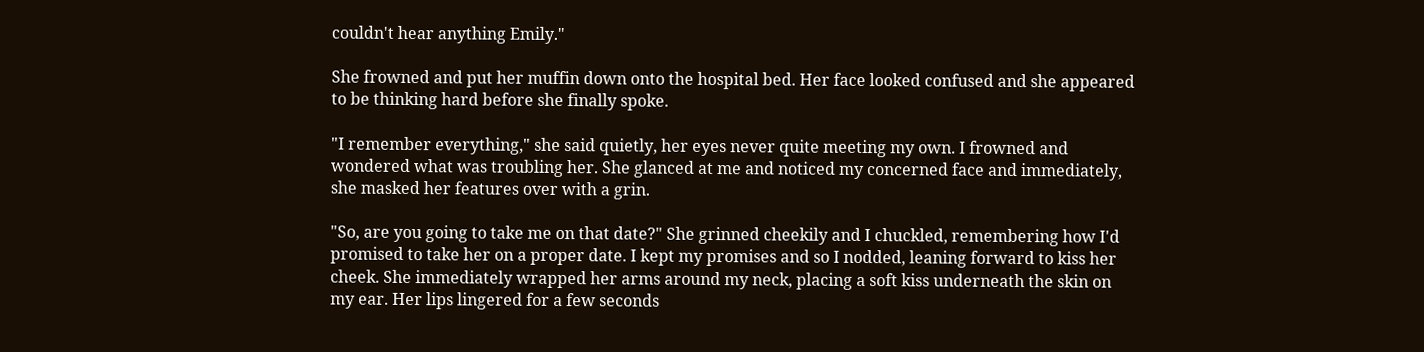couldn't hear anything Emily."

She frowned and put her muffin down onto the hospital bed. Her face looked confused and she appeared to be thinking hard before she finally spoke.

"I remember everything," she said quietly, her eyes never quite meeting my own. I frowned and wondered what was troubling her. She glanced at me and noticed my concerned face and immediately, she masked her features over with a grin.

"So, are you going to take me on that date?" She grinned cheekily and I chuckled, remembering how I'd promised to take her on a proper date. I kept my promises and so I nodded, leaning forward to kiss her cheek. She immediately wrapped her arms around my neck, placing a soft kiss underneath the skin on my ear. Her lips lingered for a few seconds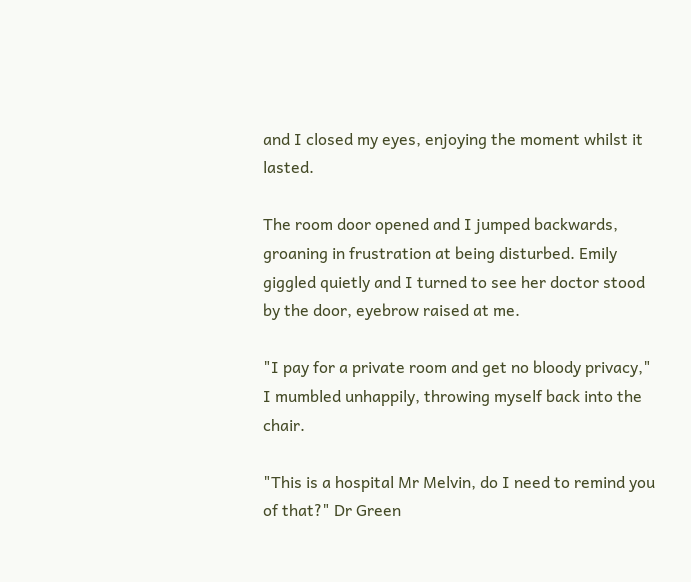and I closed my eyes, enjoying the moment whilst it lasted.

The room door opened and I jumped backwards, groaning in frustration at being disturbed. Emily giggled quietly and I turned to see her doctor stood by the door, eyebrow raised at me.

"I pay for a private room and get no bloody privacy," I mumbled unhappily, throwing myself back into the chair.

"This is a hospital Mr Melvin, do I need to remind you of that?" Dr Green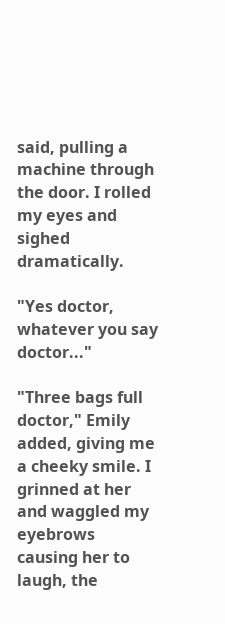said, pulling a machine through the door. I rolled my eyes and sighed dramatically.

"Yes doctor, whatever you say doctor..."

"Three bags full doctor," Emily added, giving me a cheeky smile. I grinned at her and waggled my eyebrows causing her to laugh, the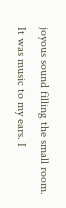joyous sound filling the small room. It was music to my ears. I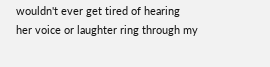wouldn't ever get tired of hearing her voice or laughter ring through my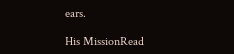ears.

His MissionRead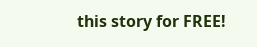this story for FREE!